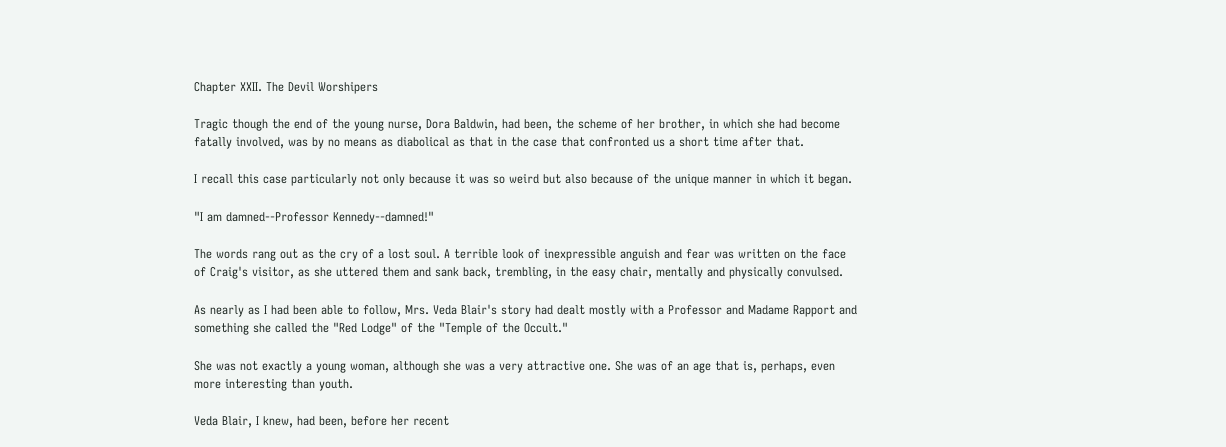Chapter XXII. The Devil Worshipers

Tragic though the end of the young nurse, Dora Baldwin, had been, the scheme of her brother, in which she had become fatally involved, was by no means as diabolical as that in the case that confronted us a short time after that.

I recall this case particularly not only because it was so weird but also because of the unique manner in which it began.

"I am damned--Professor Kennedy--damned!"

The words rang out as the cry of a lost soul. A terrible look of inexpressible anguish and fear was written on the face of Craig's visitor, as she uttered them and sank back, trembling, in the easy chair, mentally and physically convulsed.

As nearly as I had been able to follow, Mrs. Veda Blair's story had dealt mostly with a Professor and Madame Rapport and something she called the "Red Lodge" of the "Temple of the Occult."

She was not exactly a young woman, although she was a very attractive one. She was of an age that is, perhaps, even more interesting than youth.

Veda Blair, I knew, had been, before her recent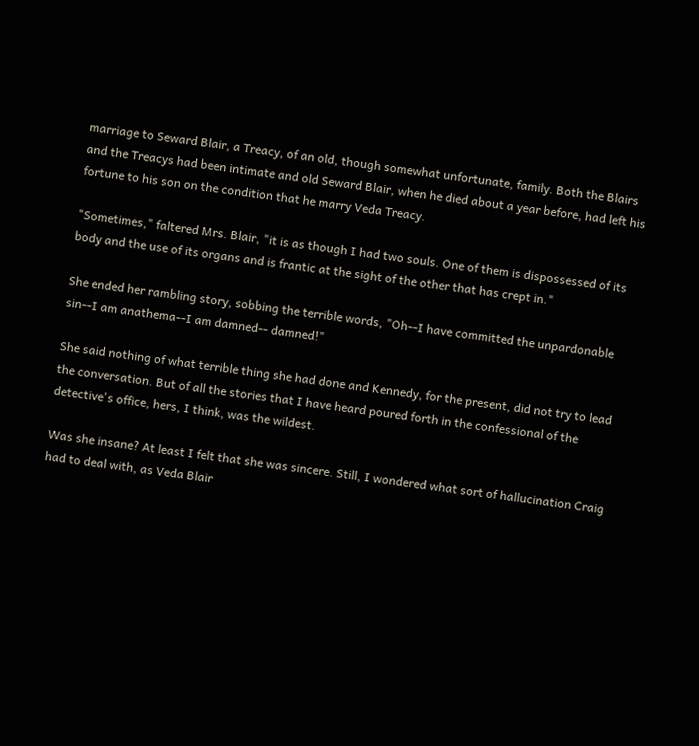marriage to Seward Blair, a Treacy, of an old, though somewhat unfortunate, family. Both the Blairs and the Treacys had been intimate and old Seward Blair, when he died about a year before, had left his fortune to his son on the condition that he marry Veda Treacy.

"Sometimes," faltered Mrs. Blair, "it is as though I had two souls. One of them is dispossessed of its body and the use of its organs and is frantic at the sight of the other that has crept in."

She ended her rambling story, sobbing the terrible words, "Oh--I have committed the unpardonable sin--I am anathema--I am damned-- damned!"

She said nothing of what terrible thing she had done and Kennedy, for the present, did not try to lead the conversation. But of all the stories that I have heard poured forth in the confessional of the detective's office, hers, I think, was the wildest.

Was she insane? At least I felt that she was sincere. Still, I wondered what sort of hallucination Craig had to deal with, as Veda Blair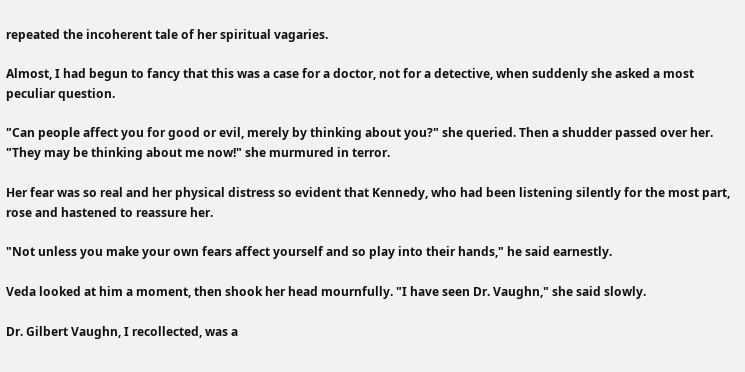repeated the incoherent tale of her spiritual vagaries.

Almost, I had begun to fancy that this was a case for a doctor, not for a detective, when suddenly she asked a most peculiar question.

"Can people affect you for good or evil, merely by thinking about you?" she queried. Then a shudder passed over her. "They may be thinking about me now!" she murmured in terror.

Her fear was so real and her physical distress so evident that Kennedy, who had been listening silently for the most part, rose and hastened to reassure her.

"Not unless you make your own fears affect yourself and so play into their hands," he said earnestly.

Veda looked at him a moment, then shook her head mournfully. "I have seen Dr. Vaughn," she said slowly.

Dr. Gilbert Vaughn, I recollected, was a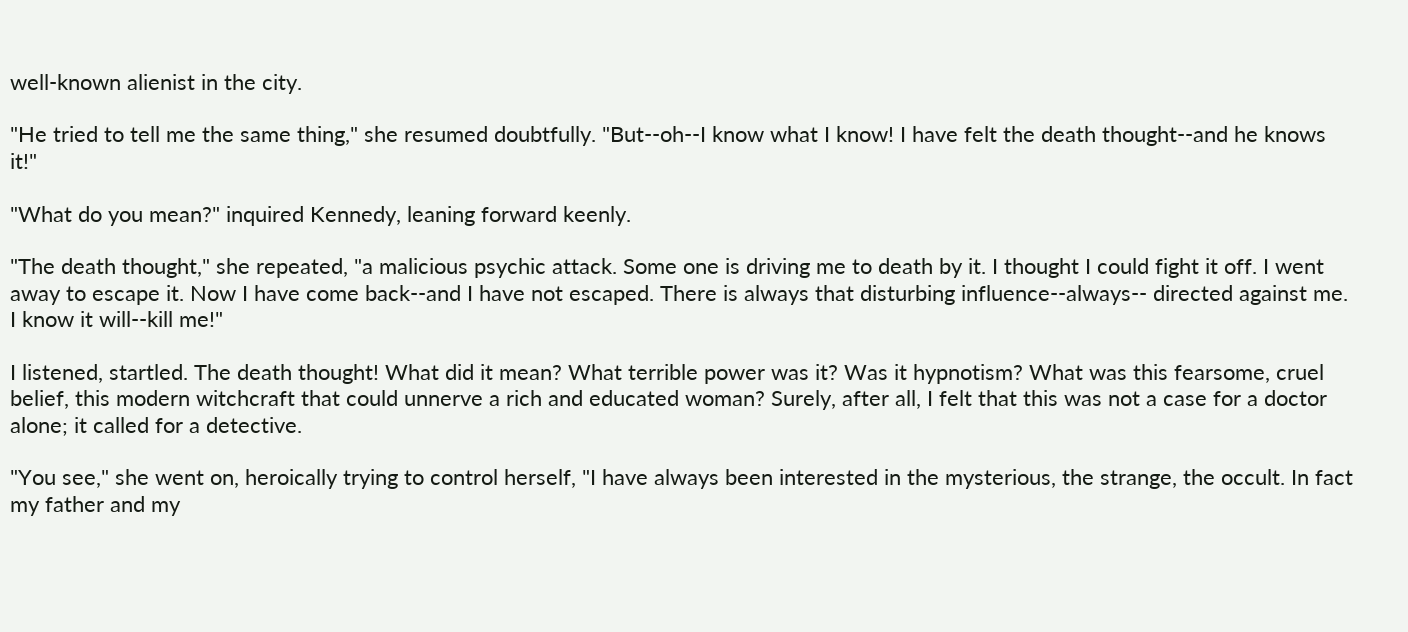well-known alienist in the city.

"He tried to tell me the same thing," she resumed doubtfully. "But--oh--I know what I know! I have felt the death thought--and he knows it!"

"What do you mean?" inquired Kennedy, leaning forward keenly.

"The death thought," she repeated, "a malicious psychic attack. Some one is driving me to death by it. I thought I could fight it off. I went away to escape it. Now I have come back--and I have not escaped. There is always that disturbing influence--always-- directed against me. I know it will--kill me!"

I listened, startled. The death thought! What did it mean? What terrible power was it? Was it hypnotism? What was this fearsome, cruel belief, this modern witchcraft that could unnerve a rich and educated woman? Surely, after all, I felt that this was not a case for a doctor alone; it called for a detective.

"You see," she went on, heroically trying to control herself, "I have always been interested in the mysterious, the strange, the occult. In fact my father and my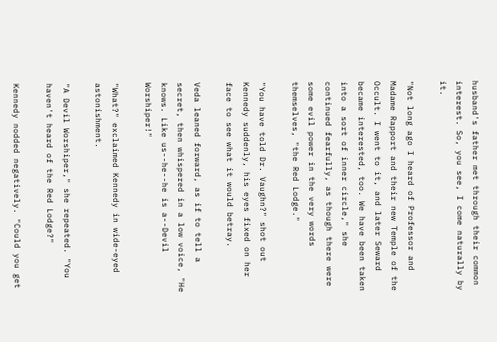husband's father met through their common interest. So, you see, I come naturally by it.

"Not long ago I heard of Professor and Madame Rapport and their new Temple of the Occult. I went to it, and later Seward became interested, too. We have been taken into a sort of inner circle," she continued fearfully, as though there were some evil power in the very words themselves, "the Red Lodge."

"You have told Dr. Vaughn?" shot out Kennedy suddenly, his eyes fixed on her face to see what it would betray.

Veda leaned forward, as if to tell a secret, then whispered in a low voice, "He knows. Like us--he--he is a--Devil Worshiper!"

"What?" exclaimed Kennedy in wide-eyed astonishment.

"A Devil Worshiper," she repeated. "You haven't heard of the Red Lodge?"

Kennedy nodded negatively. "Could you get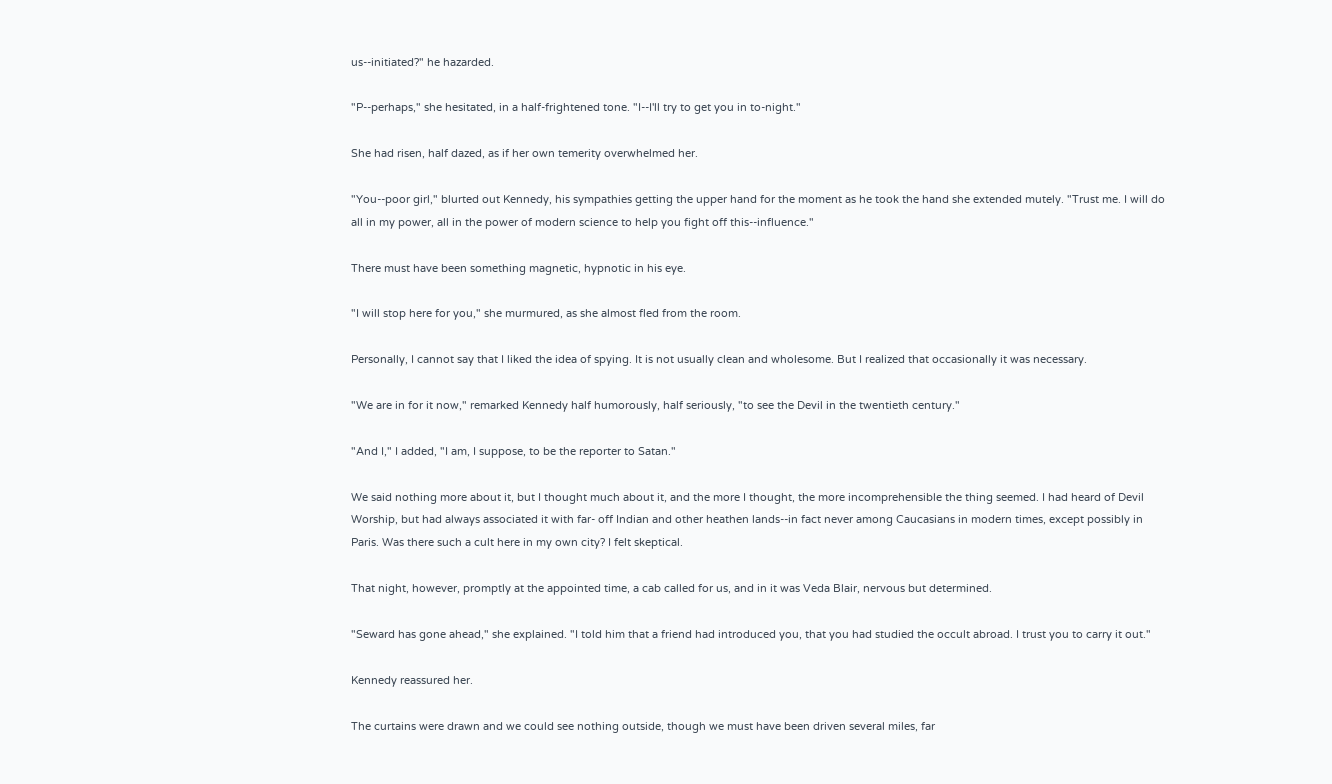us--initiated?" he hazarded.

"P--perhaps," she hesitated, in a half-frightened tone. "I--I'll try to get you in to-night."

She had risen, half dazed, as if her own temerity overwhelmed her.

"You--poor girl," blurted out Kennedy, his sympathies getting the upper hand for the moment as he took the hand she extended mutely. "Trust me. I will do all in my power, all in the power of modern science to help you fight off this--influence."

There must have been something magnetic, hypnotic in his eye.

"I will stop here for you," she murmured, as she almost fled from the room.

Personally, I cannot say that I liked the idea of spying. It is not usually clean and wholesome. But I realized that occasionally it was necessary.

"We are in for it now," remarked Kennedy half humorously, half seriously, "to see the Devil in the twentieth century."

"And I," I added, "I am, I suppose, to be the reporter to Satan."

We said nothing more about it, but I thought much about it, and the more I thought, the more incomprehensible the thing seemed. I had heard of Devil Worship, but had always associated it with far- off Indian and other heathen lands--in fact never among Caucasians in modern times, except possibly in Paris. Was there such a cult here in my own city? I felt skeptical.

That night, however, promptly at the appointed time, a cab called for us, and in it was Veda Blair, nervous but determined.

"Seward has gone ahead," she explained. "I told him that a friend had introduced you, that you had studied the occult abroad. I trust you to carry it out."

Kennedy reassured her.

The curtains were drawn and we could see nothing outside, though we must have been driven several miles, far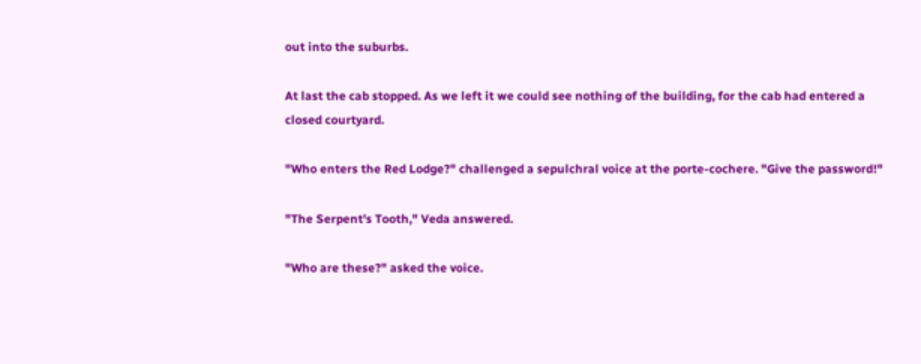out into the suburbs.

At last the cab stopped. As we left it we could see nothing of the building, for the cab had entered a closed courtyard.

"Who enters the Red Lodge?" challenged a sepulchral voice at the porte-cochere. "Give the password!"

"The Serpent's Tooth," Veda answered.

"Who are these?" asked the voice.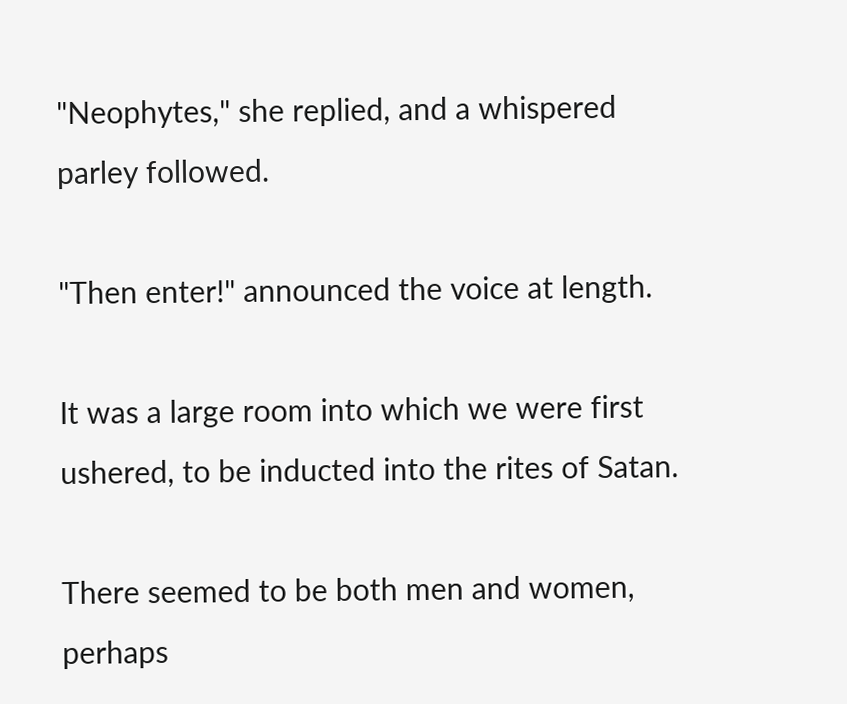"Neophytes," she replied, and a whispered parley followed.

"Then enter!" announced the voice at length.

It was a large room into which we were first ushered, to be inducted into the rites of Satan.

There seemed to be both men and women, perhaps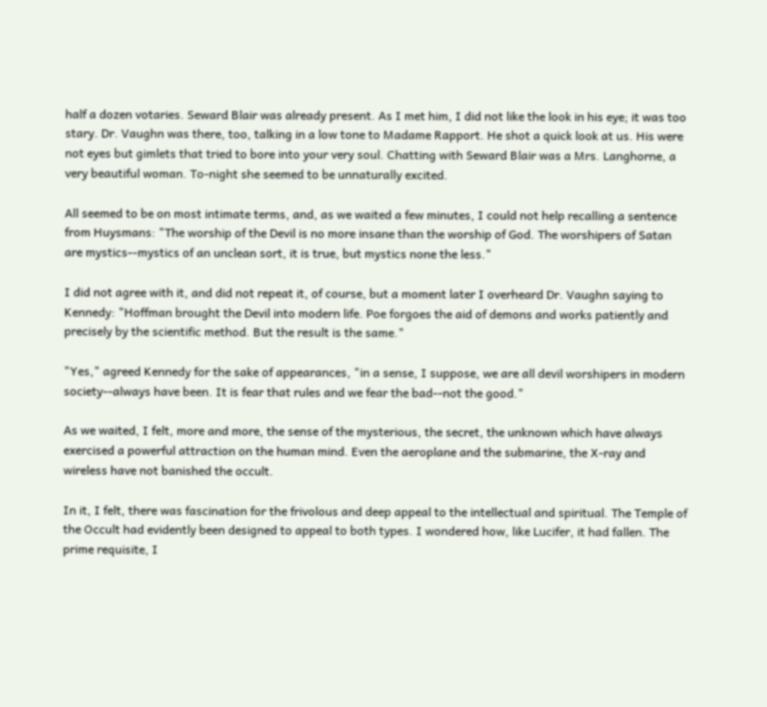half a dozen votaries. Seward Blair was already present. As I met him, I did not like the look in his eye; it was too stary. Dr. Vaughn was there, too, talking in a low tone to Madame Rapport. He shot a quick look at us. His were not eyes but gimlets that tried to bore into your very soul. Chatting with Seward Blair was a Mrs. Langhorne, a very beautiful woman. To-night she seemed to be unnaturally excited.

All seemed to be on most intimate terms, and, as we waited a few minutes, I could not help recalling a sentence from Huysmans: "The worship of the Devil is no more insane than the worship of God. The worshipers of Satan are mystics--mystics of an unclean sort, it is true, but mystics none the less."

I did not agree with it, and did not repeat it, of course, but a moment later I overheard Dr. Vaughn saying to Kennedy: "Hoffman brought the Devil into modern life. Poe forgoes the aid of demons and works patiently and precisely by the scientific method. But the result is the same."

"Yes," agreed Kennedy for the sake of appearances, "in a sense, I suppose, we are all devil worshipers in modern society--always have been. It is fear that rules and we fear the bad--not the good."

As we waited, I felt, more and more, the sense of the mysterious, the secret, the unknown which have always exercised a powerful attraction on the human mind. Even the aeroplane and the submarine, the X-ray and wireless have not banished the occult.

In it, I felt, there was fascination for the frivolous and deep appeal to the intellectual and spiritual. The Temple of the Occult had evidently been designed to appeal to both types. I wondered how, like Lucifer, it had fallen. The prime requisite, I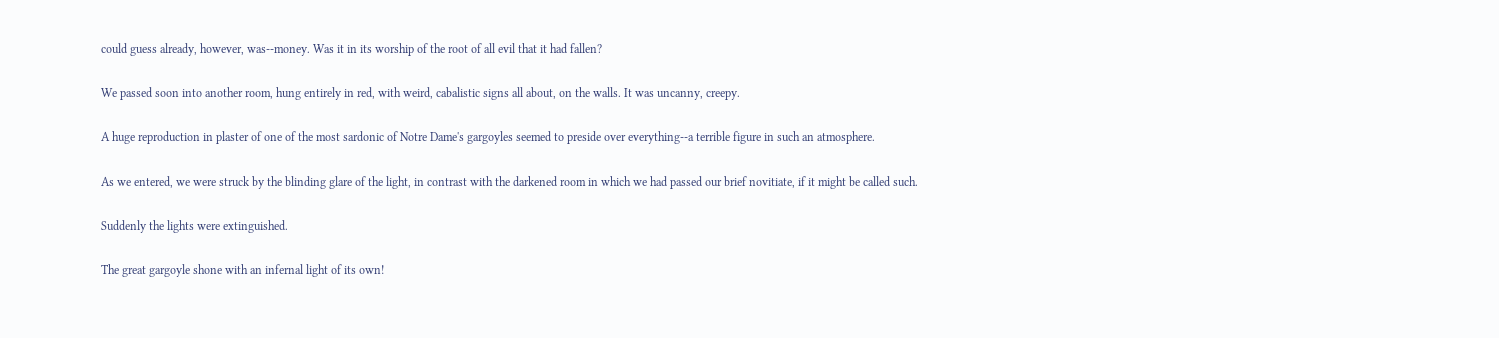could guess already, however, was--money. Was it in its worship of the root of all evil that it had fallen?

We passed soon into another room, hung entirely in red, with weird, cabalistic signs all about, on the walls. It was uncanny, creepy.

A huge reproduction in plaster of one of the most sardonic of Notre Dame's gargoyles seemed to preside over everything--a terrible figure in such an atmosphere.

As we entered, we were struck by the blinding glare of the light, in contrast with the darkened room in which we had passed our brief novitiate, if it might be called such.

Suddenly the lights were extinguished.

The great gargoyle shone with an infernal light of its own!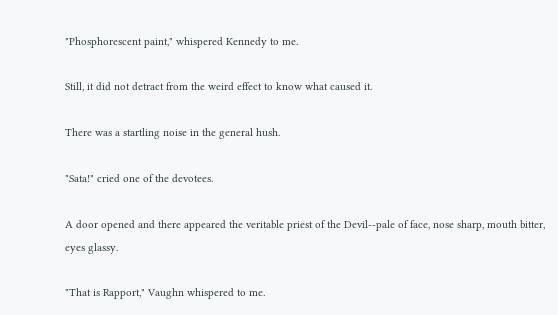"Phosphorescent paint," whispered Kennedy to me.

Still, it did not detract from the weird effect to know what caused it.

There was a startling noise in the general hush.

"Sata!" cried one of the devotees.

A door opened and there appeared the veritable priest of the Devil--pale of face, nose sharp, mouth bitter, eyes glassy.

"That is Rapport," Vaughn whispered to me.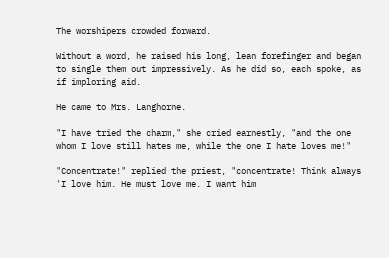The worshipers crowded forward.

Without a word, he raised his long, lean forefinger and began to single them out impressively. As he did so, each spoke, as if imploring aid.

He came to Mrs. Langhorne.

"I have tried the charm," she cried earnestly, "and the one whom I love still hates me, while the one I hate loves me!"

"Concentrate!" replied the priest, "concentrate! Think always 'I love him. He must love me. I want him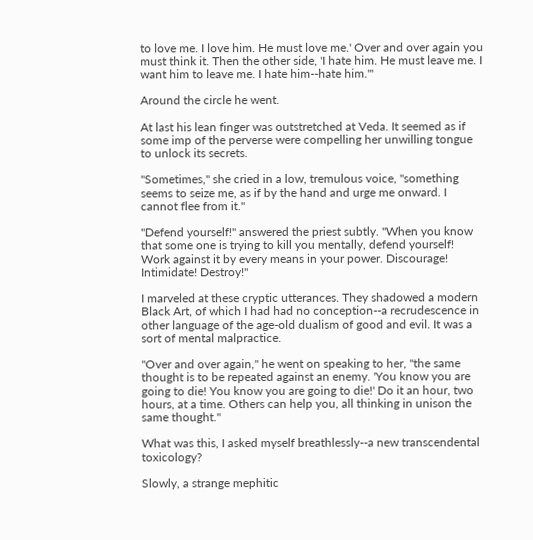to love me. I love him. He must love me.' Over and over again you must think it. Then the other side, 'I hate him. He must leave me. I want him to leave me. I hate him--hate him.'"

Around the circle he went.

At last his lean finger was outstretched at Veda. It seemed as if some imp of the perverse were compelling her unwilling tongue to unlock its secrets.

"Sometimes," she cried in a low, tremulous voice, "something seems to seize me, as if by the hand and urge me onward. I cannot flee from it."

"Defend yourself!" answered the priest subtly. "When you know that some one is trying to kill you mentally, defend yourself! Work against it by every means in your power. Discourage! Intimidate! Destroy!"

I marveled at these cryptic utterances. They shadowed a modern Black Art, of which I had had no conception--a recrudescence in other language of the age-old dualism of good and evil. It was a sort of mental malpractice.

"Over and over again," he went on speaking to her, "the same thought is to be repeated against an enemy. 'You know you are going to die! You know you are going to die!' Do it an hour, two hours, at a time. Others can help you, all thinking in unison the same thought."

What was this, I asked myself breathlessly--a new transcendental toxicology?

Slowly, a strange mephitic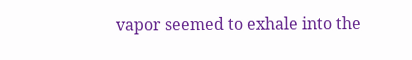vapor seemed to exhale into the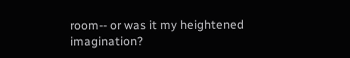room-- or was it my heightened imagination?